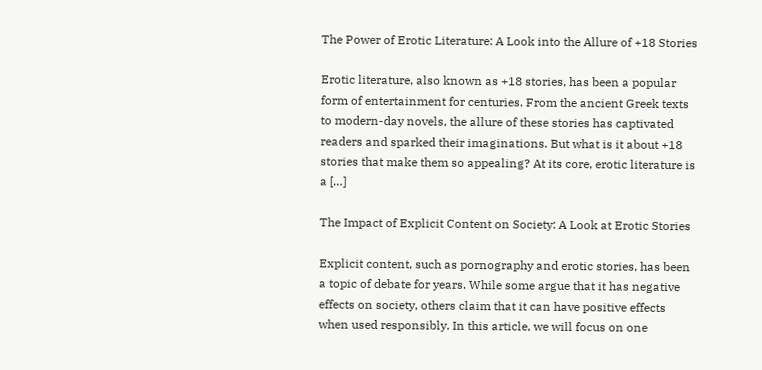The Power of Erotic Literature: A Look into the Allure of +18 Stories

Erotic literature, also known as +18 stories, has been a popular form of entertainment for centuries. From the ancient Greek texts to modern-day novels, the allure of these stories has captivated readers and sparked their imaginations. But what is it about +18 stories that make them so appealing? At its core, erotic literature is a […]

The Impact of Explicit Content on Society: A Look at Erotic Stories

Explicit content, such as pornography and erotic stories, has been a topic of debate for years. While some argue that it has negative effects on society, others claim that it can have positive effects when used responsibly. In this article, we will focus on one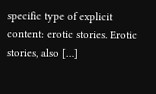specific type of explicit content: erotic stories. Erotic stories, also […]